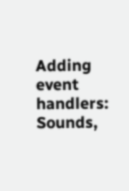Adding event handlers: Sounds,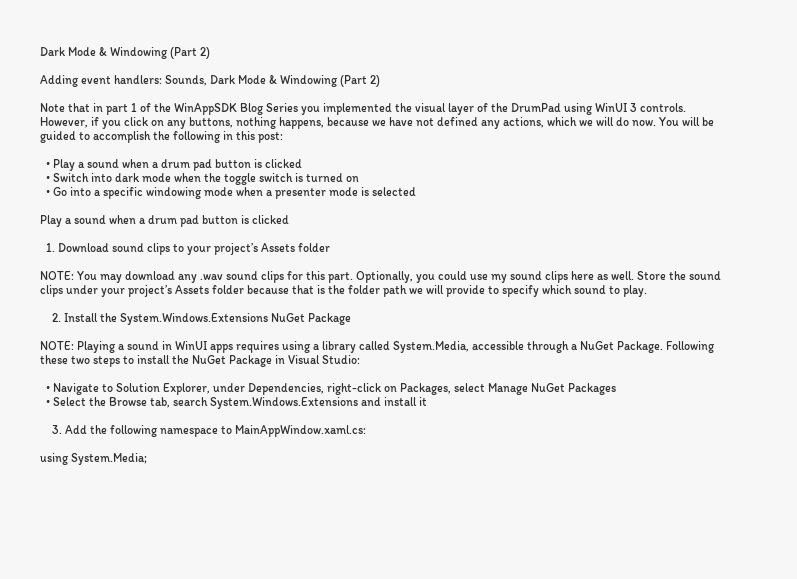Dark Mode & Windowing (Part 2)

Adding event handlers: Sounds, Dark Mode & Windowing (Part 2)

Note that in part 1 of the WinAppSDK Blog Series you implemented the visual layer of the DrumPad using WinUI 3 controls. However, if you click on any buttons, nothing happens, because we have not defined any actions, which we will do now. You will be guided to accomplish the following in this post:

  • Play a sound when a drum pad button is clicked
  • Switch into dark mode when the toggle switch is turned on
  • Go into a specific windowing mode when a presenter mode is selected

Play a sound when a drum pad button is clicked

  1. Download sound clips to your project’s Assets folder

NOTE: You may download any .wav sound clips for this part. Optionally, you could use my sound clips here as well. Store the sound clips under your project’s Assets folder because that is the folder path we will provide to specify which sound to play.

    2. Install the System.Windows.Extensions NuGet Package

NOTE: Playing a sound in WinUI apps requires using a library called System.Media, accessible through a NuGet Package. Following these two steps to install the NuGet Package in Visual Studio:

  • Navigate to Solution Explorer, under Dependencies, right-click on Packages, select Manage NuGet Packages
  • Select the Browse tab, search System.Windows.Extensions and install it

    3. Add the following namespace to MainAppWindow.xaml.cs:

using System.Media;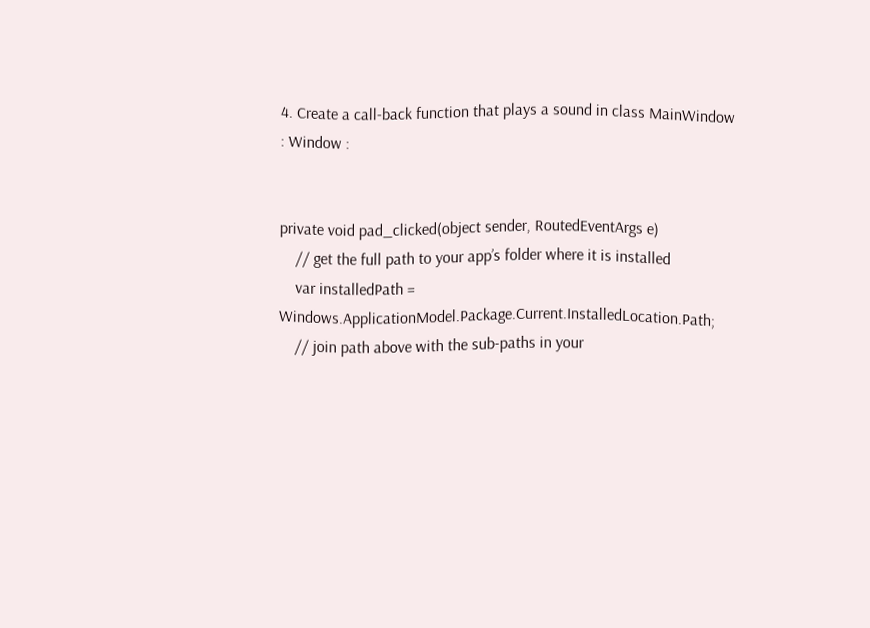4. Create a call-back function that plays a sound in class MainWindow : Window :


private void pad_clicked(object sender, RoutedEventArgs e)
    // get the full path to your app’s folder where it is installed
    var installedPath = Windows.ApplicationModel.Package.Current.InstalledLocation.Path;
    // join path above with the sub-paths in your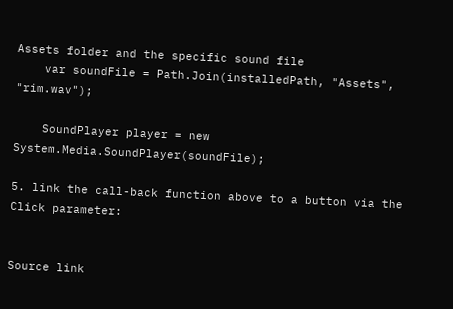Assets folder and the specific sound file
    var soundFile = Path.Join(installedPath, "Assets", "rim.wav");

    SoundPlayer player = new System.Media.SoundPlayer(soundFile);

5. link the call-back function above to a button via the Click parameter:


Source link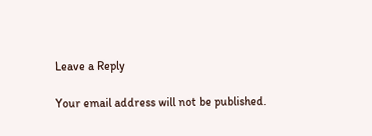Leave a Reply

Your email address will not be published.